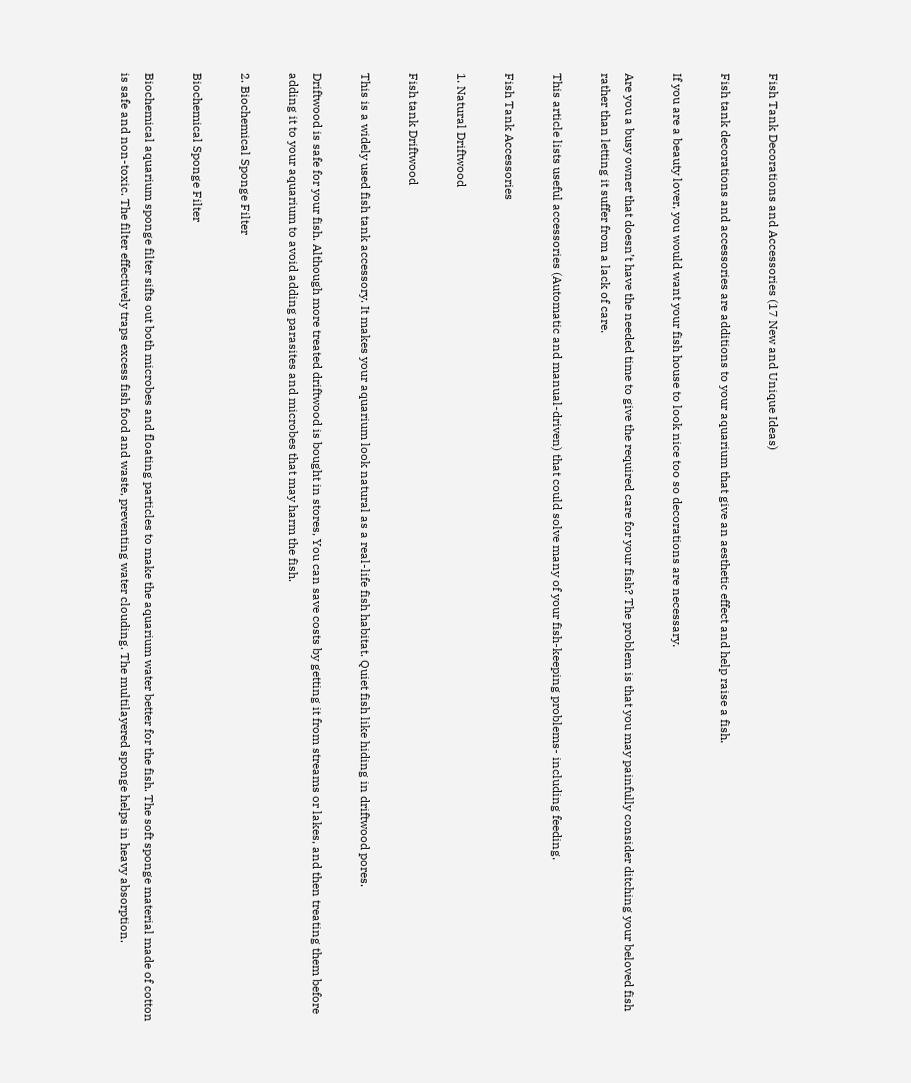Fish Tank Decorations and Accessories (17 New and Unique Ideas)

Fish tank decorations and accessories are additions to your aquarium that give an aesthetic effect and help raise a fish.

If you are a beauty lover, you would want your fish house to look nice too so decorations are necessary.

Are you a busy owner that doesn’t have the needed time to give the required care for your fish? The problem is that you may painfully consider ditching your beloved fish rather than letting it suffer from a lack of care.

This article lists useful accessories (Automatic and manual-driven) that could solve many of your fish-keeping problems- including feeding.

Fish Tank Accessories

1. Natural Driftwood

Fish tank Driftwood

This is a widely used fish tank accessory. It makes your aquarium look natural as a real-life fish habitat. Quiet fish like hiding in driftwood pores.

Driftwood is safe for your fish. Although more treated driftwood is bought in stores, You can save costs by getting it from streams or lakes, and then treating them before adding it to your aquarium to avoid adding parasites and microbes that may harm the fish.

2. Biochemical Sponge Filter

Biochemical Sponge Filter

Biochemical aquarium sponge filter sifts out both microbes and floating particles to make the aquarium water better for the fish. The soft sponge material made of cotton is safe and non-toxic. The filter effectively traps excess fish food and waste, preventing water clouding. The multilayered sponge helps in heavy absorption.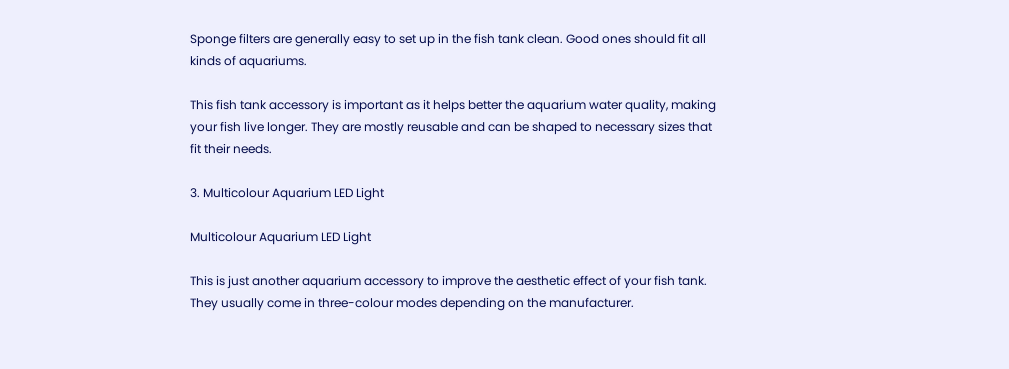Sponge filters are generally easy to set up in the fish tank clean. Good ones should fit all kinds of aquariums.

This fish tank accessory is important as it helps better the aquarium water quality, making your fish live longer. They are mostly reusable and can be shaped to necessary sizes that fit their needs.

3. Multicolour Aquarium LED Light

Multicolour Aquarium LED Light

This is just another aquarium accessory to improve the aesthetic effect of your fish tank. They usually come in three-colour modes depending on the manufacturer.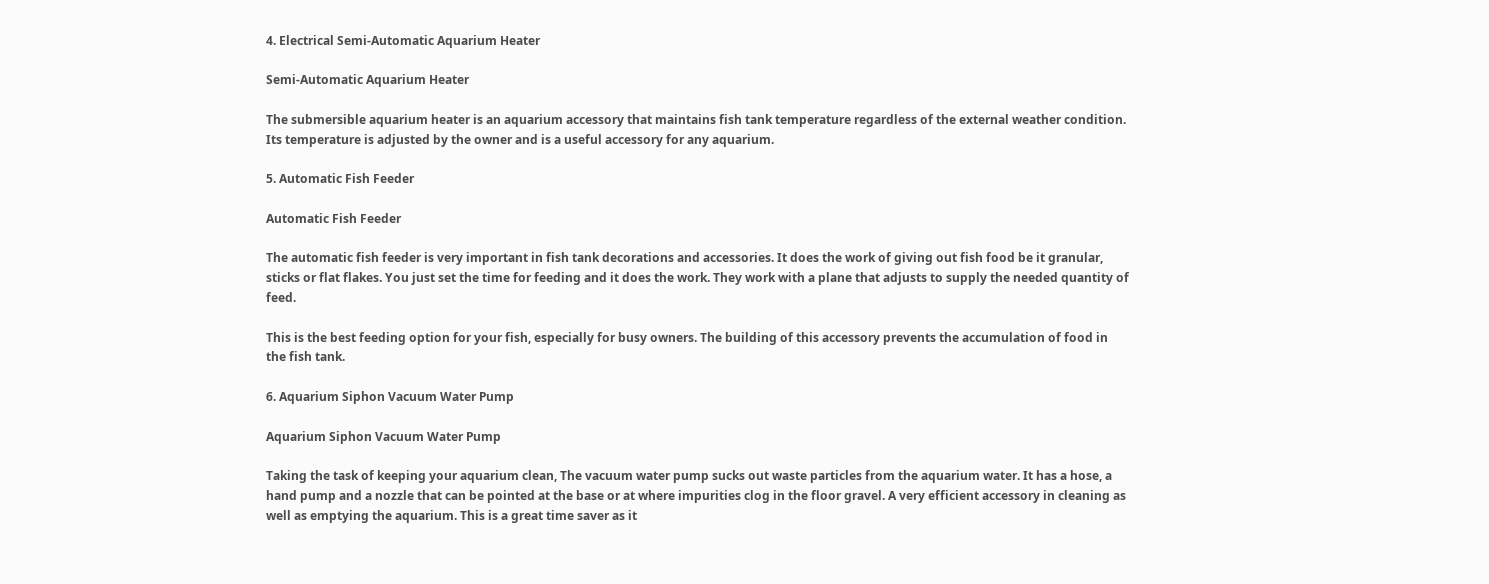4. Electrical Semi-Automatic Aquarium Heater

Semi-Automatic Aquarium Heater

The submersible aquarium heater is an aquarium accessory that maintains fish tank temperature regardless of the external weather condition. Its temperature is adjusted by the owner and is a useful accessory for any aquarium.

5. Automatic Fish Feeder

Automatic Fish Feeder

The automatic fish feeder is very important in fish tank decorations and accessories. It does the work of giving out fish food be it granular, sticks or flat flakes. You just set the time for feeding and it does the work. They work with a plane that adjusts to supply the needed quantity of feed.

This is the best feeding option for your fish, especially for busy owners. The building of this accessory prevents the accumulation of food in the fish tank.

6. Aquarium Siphon Vacuum Water Pump

Aquarium Siphon Vacuum Water Pump

Taking the task of keeping your aquarium clean, The vacuum water pump sucks out waste particles from the aquarium water. It has a hose, a hand pump and a nozzle that can be pointed at the base or at where impurities clog in the floor gravel. A very efficient accessory in cleaning as well as emptying the aquarium. This is a great time saver as it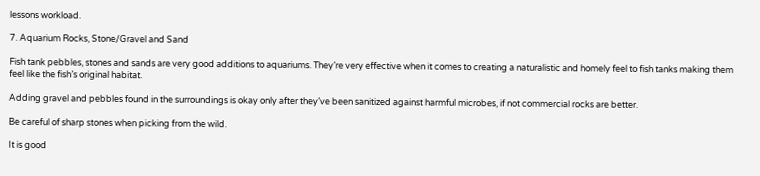lessons workload.

7. Aquarium Rocks, Stone/Gravel and Sand

Fish tank pebbles, stones and sands are very good additions to aquariums. They’re very effective when it comes to creating a naturalistic and homely feel to fish tanks making them feel like the fish’s original habitat.

Adding gravel and pebbles found in the surroundings is okay only after they’ve been sanitized against harmful microbes, if not commercial rocks are better.

Be careful of sharp stones when picking from the wild.

It is good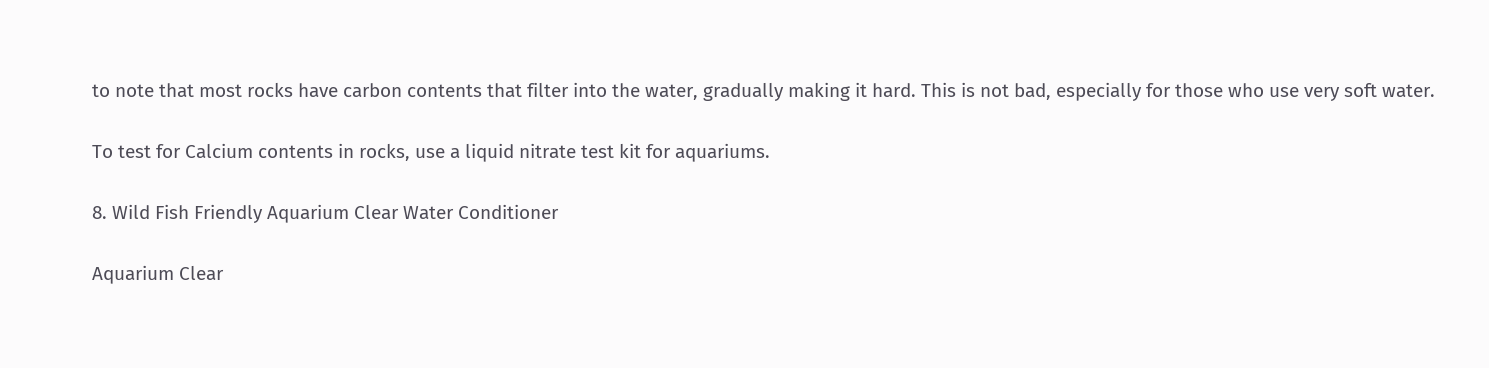to note that most rocks have carbon contents that filter into the water, gradually making it hard. This is not bad, especially for those who use very soft water.

To test for Calcium contents in rocks, use a liquid nitrate test kit for aquariums.

8. Wild Fish Friendly Aquarium Clear Water Conditioner

Aquarium Clear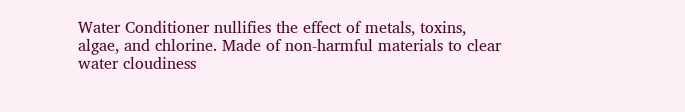Water Conditioner nullifies the effect of metals, toxins, algae, and chlorine. Made of non-harmful materials to clear water cloudiness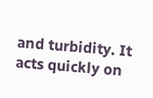and turbidity. It acts quickly on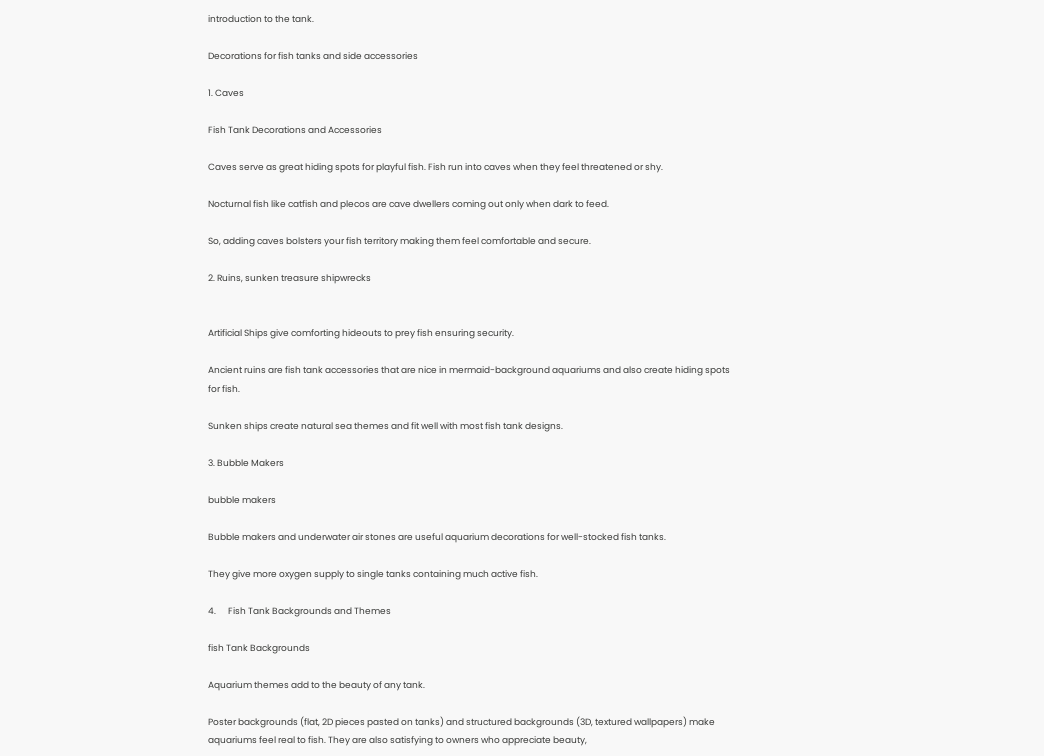introduction to the tank.

Decorations for fish tanks and side accessories

1. Caves

Fish Tank Decorations and Accessories

Caves serve as great hiding spots for playful fish. Fish run into caves when they feel threatened or shy.

Nocturnal fish like catfish and plecos are cave dwellers coming out only when dark to feed.

So, adding caves bolsters your fish territory making them feel comfortable and secure.

2. Ruins, sunken treasure shipwrecks


Artificial Ships give comforting hideouts to prey fish ensuring security.

Ancient ruins are fish tank accessories that are nice in mermaid-background aquariums and also create hiding spots for fish.

Sunken ships create natural sea themes and fit well with most fish tank designs.

3. Bubble Makers

bubble makers

Bubble makers and underwater air stones are useful aquarium decorations for well-stocked fish tanks.

They give more oxygen supply to single tanks containing much active fish.

4.      Fish Tank Backgrounds and Themes

fish Tank Backgrounds

Aquarium themes add to the beauty of any tank.

Poster backgrounds (flat, 2D pieces pasted on tanks) and structured backgrounds (3D, textured wallpapers) make aquariums feel real to fish. They are also satisfying to owners who appreciate beauty,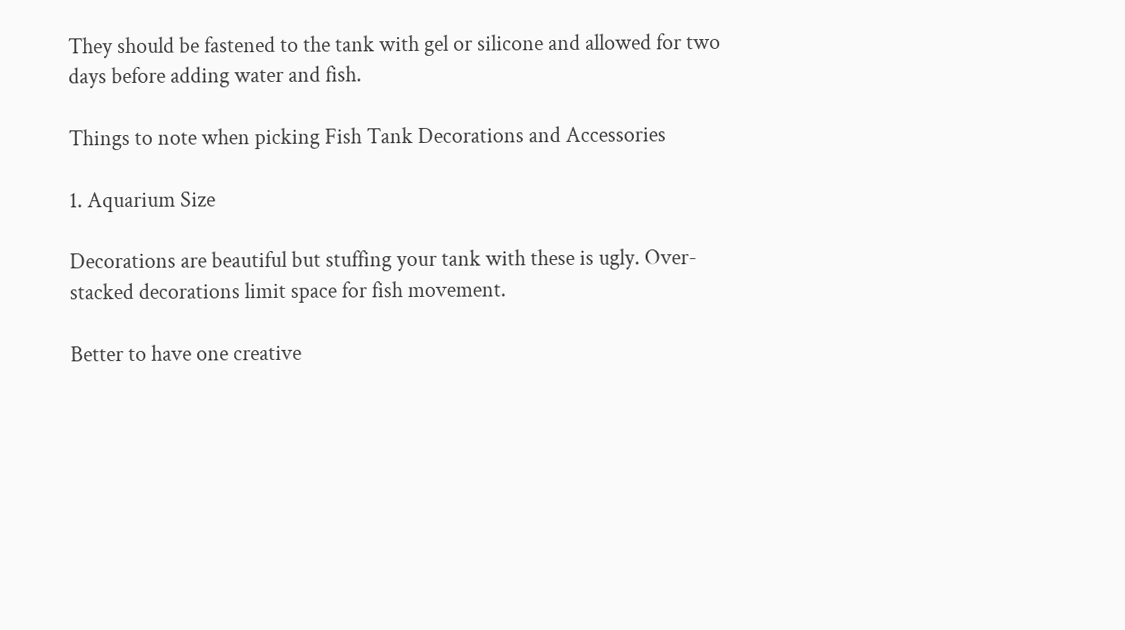They should be fastened to the tank with gel or silicone and allowed for two days before adding water and fish.

Things to note when picking Fish Tank Decorations and Accessories

1. Aquarium Size

Decorations are beautiful but stuffing your tank with these is ugly. Over-stacked decorations limit space for fish movement.

Better to have one creative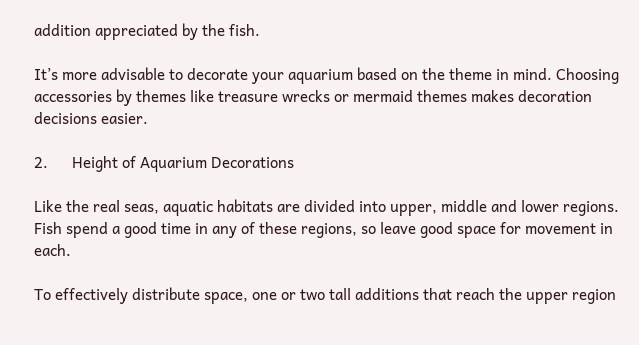addition appreciated by the fish.

It’s more advisable to decorate your aquarium based on the theme in mind. Choosing accessories by themes like treasure wrecks or mermaid themes makes decoration decisions easier.

2.      Height of Aquarium Decorations

Like the real seas, aquatic habitats are divided into upper, middle and lower regions. Fish spend a good time in any of these regions, so leave good space for movement in each.

To effectively distribute space, one or two tall additions that reach the upper region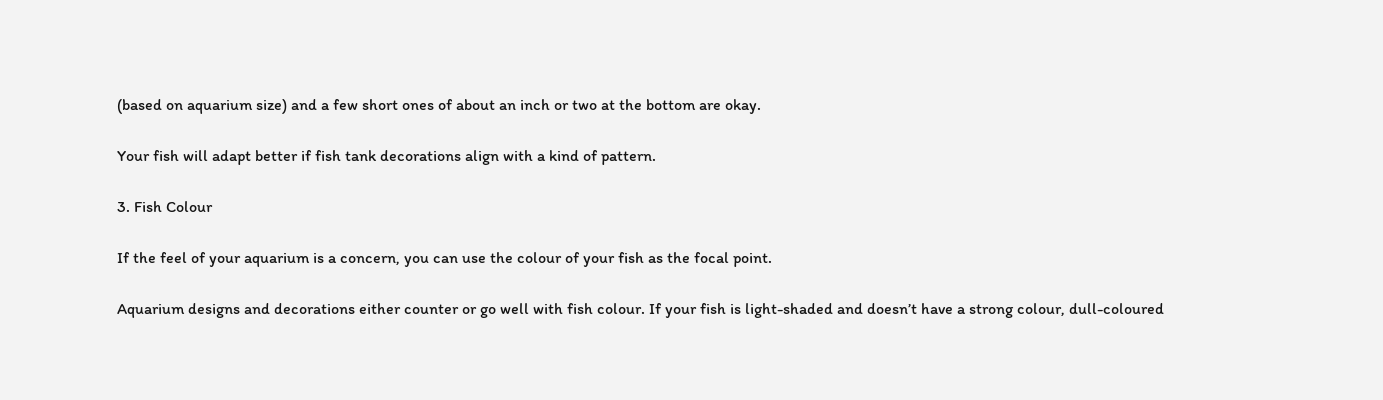(based on aquarium size) and a few short ones of about an inch or two at the bottom are okay.

Your fish will adapt better if fish tank decorations align with a kind of pattern.

3. Fish Colour

If the feel of your aquarium is a concern, you can use the colour of your fish as the focal point.

Aquarium designs and decorations either counter or go well with fish colour. If your fish is light-shaded and doesn’t have a strong colour, dull-coloured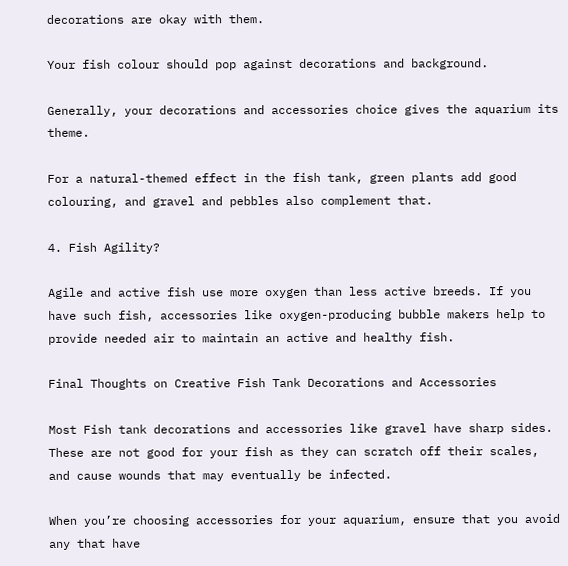decorations are okay with them.

Your fish colour should pop against decorations and background.

Generally, your decorations and accessories choice gives the aquarium its theme.

For a natural-themed effect in the fish tank, green plants add good colouring, and gravel and pebbles also complement that.

4. Fish Agility?

Agile and active fish use more oxygen than less active breeds. If you have such fish, accessories like oxygen-producing bubble makers help to provide needed air to maintain an active and healthy fish.

Final Thoughts on Creative Fish Tank Decorations and Accessories

Most Fish tank decorations and accessories like gravel have sharp sides. These are not good for your fish as they can scratch off their scales, and cause wounds that may eventually be infected.

When you’re choosing accessories for your aquarium, ensure that you avoid any that have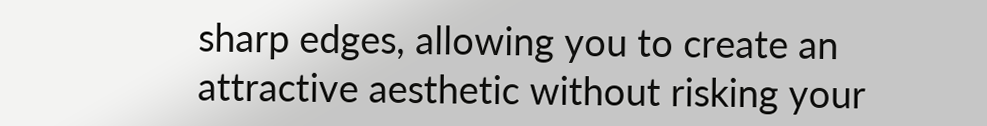sharp edges, allowing you to create an attractive aesthetic without risking your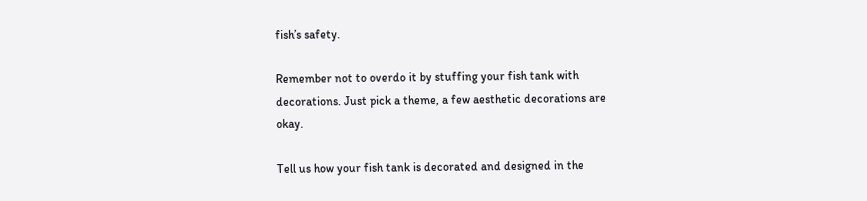fish’s safety.

Remember not to overdo it by stuffing your fish tank with decorations. Just pick a theme, a few aesthetic decorations are okay.

Tell us how your fish tank is decorated and designed in the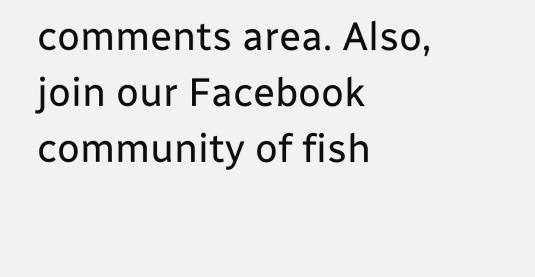comments area. Also, join our Facebook community of fish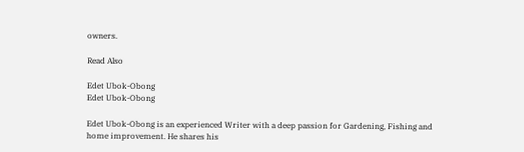owners.

Read Also

Edet Ubok-Obong
Edet Ubok-Obong

Edet Ubok-Obong is an experienced Writer with a deep passion for Gardening, Fishing and home improvement. He shares his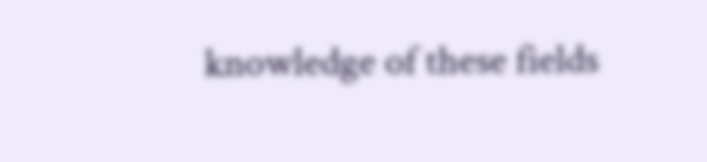knowledge of these fields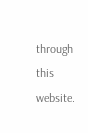through this website.